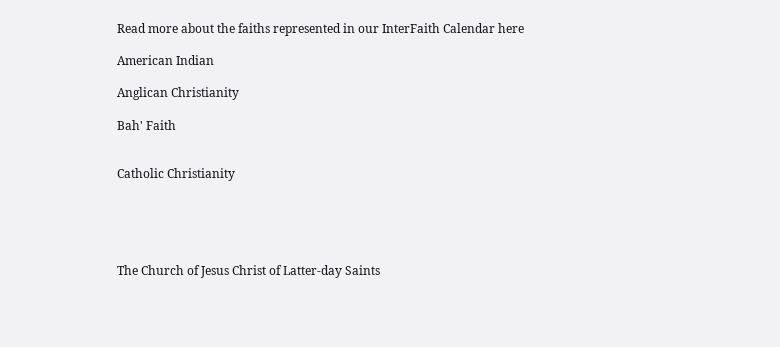Read more about the faiths represented in our InterFaith Calendar here

American Indian

Anglican Christianity

Bah' Faith


Catholic Christianity





The Church of Jesus Christ of Latter-day Saints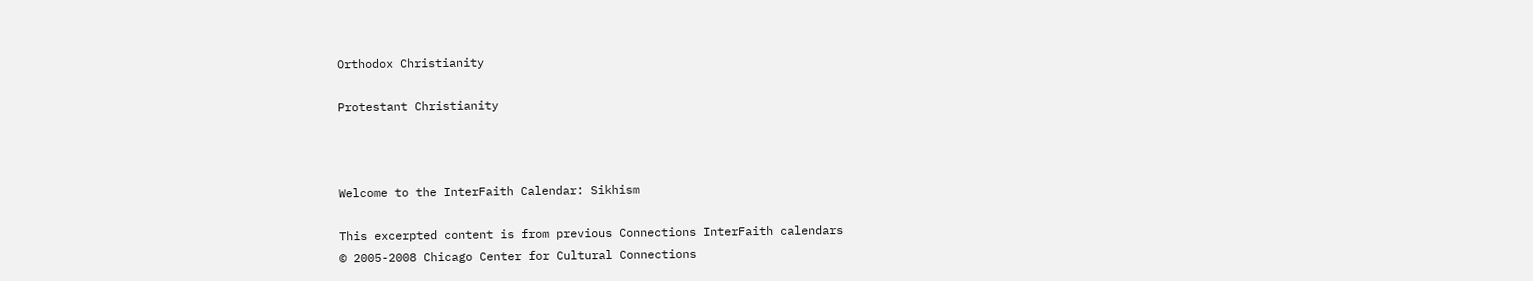Orthodox Christianity

Protestant Christianity



Welcome to the InterFaith Calendar: Sikhism

This excerpted content is from previous Connections InterFaith calendars
© 2005-2008 Chicago Center for Cultural Connections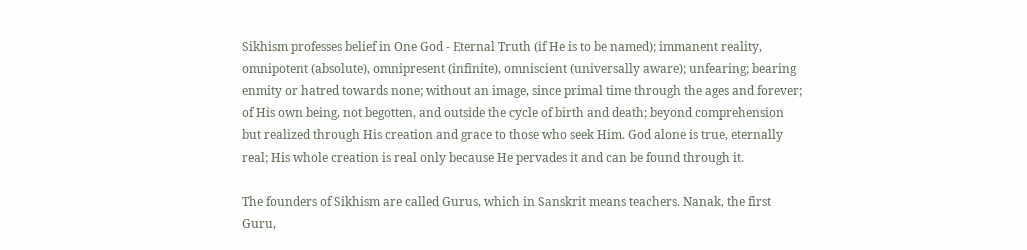Sikhism professes belief in One God - Eternal Truth (if He is to be named); immanent reality, omnipotent (absolute), omnipresent (infinite), omniscient (universally aware); unfearing; bearing enmity or hatred towards none; without an image, since primal time through the ages and forever; of His own being, not begotten, and outside the cycle of birth and death; beyond comprehension but realized through His creation and grace to those who seek Him. God alone is true, eternally real; His whole creation is real only because He pervades it and can be found through it.

The founders of Sikhism are called Gurus, which in Sanskrit means teachers. Nanak, the first Guru,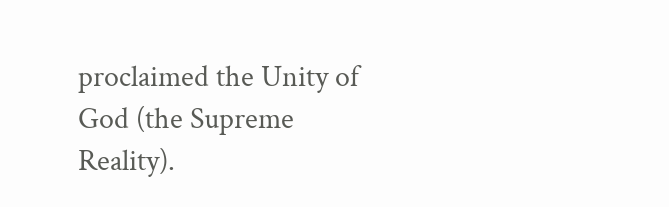proclaimed the Unity of God (the Supreme Reality).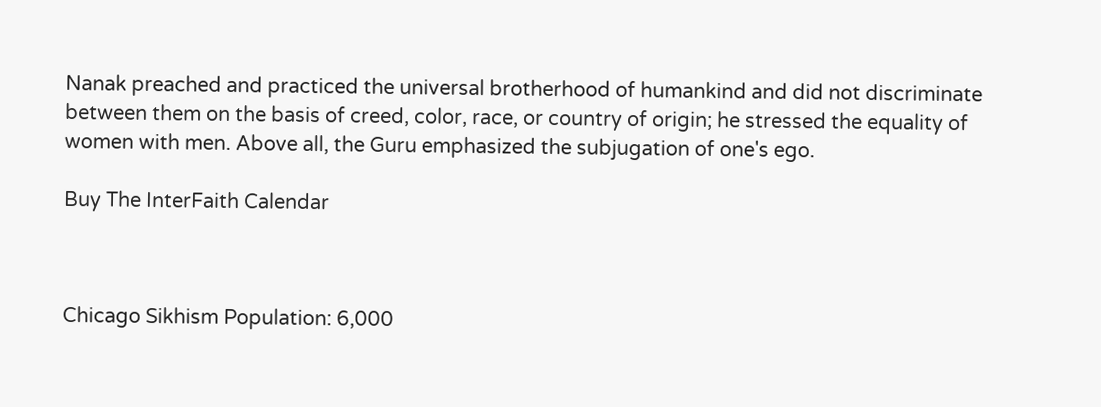Nanak preached and practiced the universal brotherhood of humankind and did not discriminate between them on the basis of creed, color, race, or country of origin; he stressed the equality of women with men. Above all, the Guru emphasized the subjugation of one's ego.

Buy The InterFaith Calendar



Chicago Sikhism Population: 6,000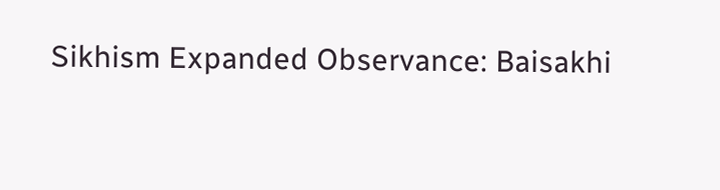Sikhism Expanded Observance: Baisakhi